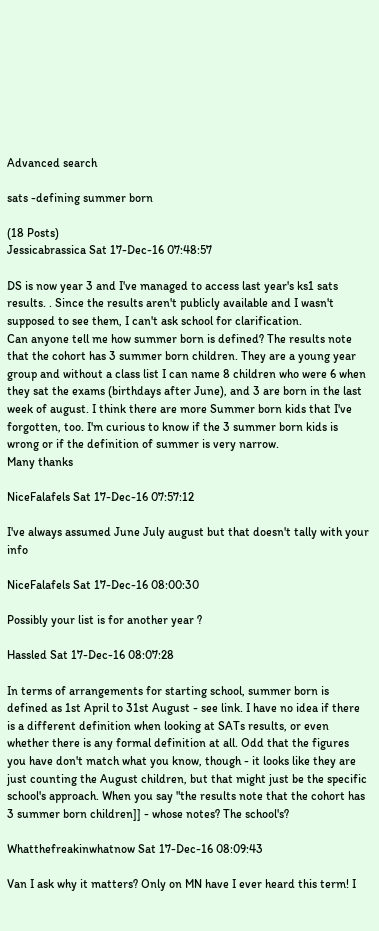Advanced search

sats -defining summer born

(18 Posts)
Jessicabrassica Sat 17-Dec-16 07:48:57

DS is now year 3 and I've managed to access last year's ks1 sats results. . Since the results aren't publicly available and I wasn't supposed to see them, I can't ask school for clarification.
Can anyone tell me how summer born is defined? The results note that the cohort has 3 summer born children. They are a young year group and without a class list I can name 8 children who were 6 when they sat the exams (birthdays after June), and 3 are born in the last week of august. I think there are more Summer born kids that I've forgotten, too. I'm curious to know if the 3 summer born kids is wrong or if the definition of summer is very narrow.
Many thanks

NiceFalafels Sat 17-Dec-16 07:57:12

I've always assumed June July august but that doesn't tally with your info

NiceFalafels Sat 17-Dec-16 08:00:30

Possibly your list is for another year ?

Hassled Sat 17-Dec-16 08:07:28

In terms of arrangements for starting school, summer born is defined as 1st April to 31st August - see link. I have no idea if there is a different definition when looking at SATs results, or even whether there is any formal definition at all. Odd that the figures you have don't match what you know, though - it looks like they are just counting the August children, but that might just be the specific school's approach. When you say "the results note that the cohort has 3 summer born children]] - whose notes? The school's?

Whatthefreakinwhatnow Sat 17-Dec-16 08:09:43

Van I ask why it matters? Only on MN have I ever heard this term! I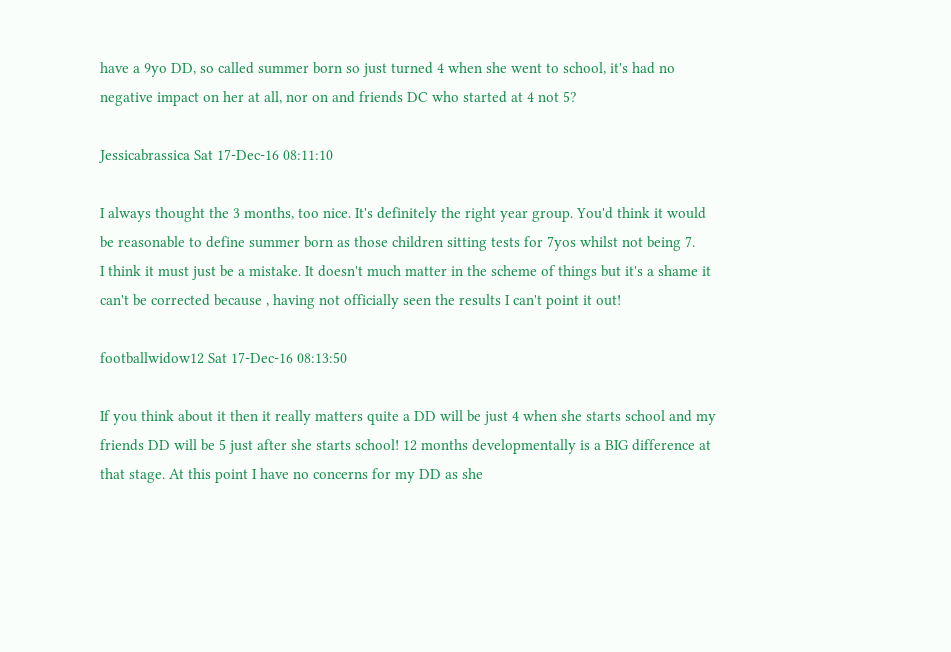have a 9yo DD, so called summer born so just turned 4 when she went to school, it's had no negative impact on her at all, nor on and friends DC who started at 4 not 5?

Jessicabrassica Sat 17-Dec-16 08:11:10

I always thought the 3 months, too nice. It's definitely the right year group. You'd think it would be reasonable to define summer born as those children sitting tests for 7yos whilst not being 7.
I think it must just be a mistake. It doesn't much matter in the scheme of things but it's a shame it can't be corrected because , having not officially seen the results I can't point it out!

footballwidow12 Sat 17-Dec-16 08:13:50

If you think about it then it really matters quite a DD will be just 4 when she starts school and my friends DD will be 5 just after she starts school! 12 months developmentally is a BIG difference at that stage. At this point I have no concerns for my DD as she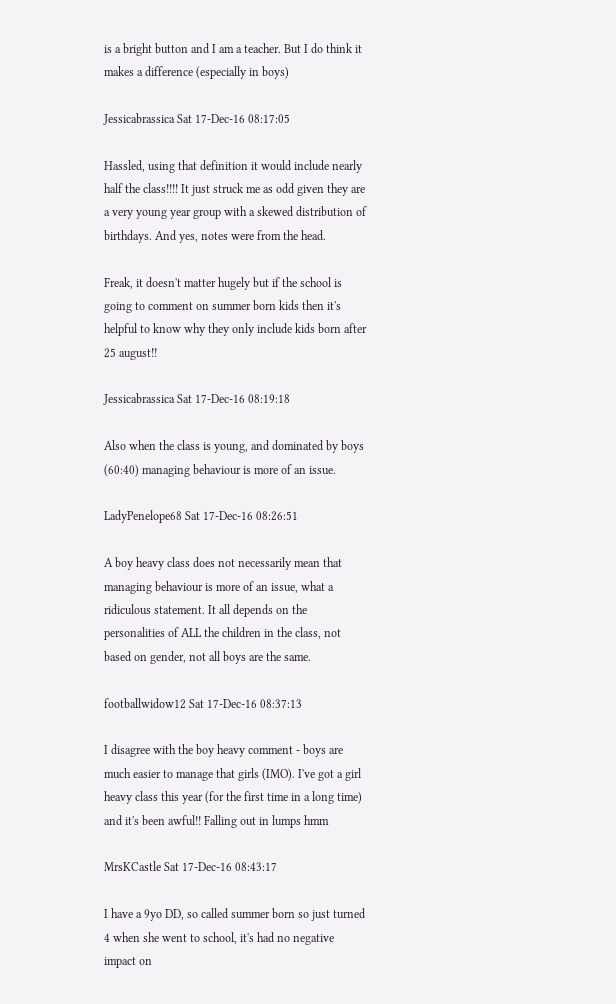is a bright button and I am a teacher. But I do think it makes a difference (especially in boys)

Jessicabrassica Sat 17-Dec-16 08:17:05

Hassled, using that definition it would include nearly half the class!!!! It just struck me as odd given they are a very young year group with a skewed distribution of birthdays. And yes, notes were from the head.

Freak, it doesn't matter hugely but if the school is going to comment on summer born kids then it's helpful to know why they only include kids born after 25 august!!

Jessicabrassica Sat 17-Dec-16 08:19:18

Also when the class is young, and dominated by boys (60:40) managing behaviour is more of an issue.

LadyPenelope68 Sat 17-Dec-16 08:26:51

A boy heavy class does not necessarily mean that managing behaviour is more of an issue, what a ridiculous statement. It all depends on the personalities of ALL the children in the class, not based on gender, not all boys are the same.

footballwidow12 Sat 17-Dec-16 08:37:13

I disagree with the boy heavy comment - boys are much easier to manage that girls (IMO). I've got a girl heavy class this year (for the first time in a long time) and it's been awful!! Falling out in lumps hmm

MrsKCastle Sat 17-Dec-16 08:43:17

I have a 9yo DD, so called summer born so just turned 4 when she went to school, it's had no negative impact on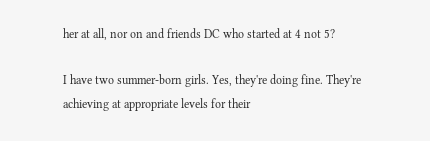her at all, nor on and friends DC who started at 4 not 5?

I have two summer-born girls. Yes, they're doing fine. They're achieving at appropriate levels for their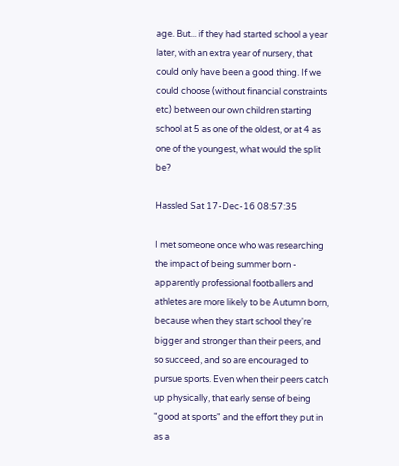age. But... if they had started school a year later, with an extra year of nursery, that could only have been a good thing. If we could choose (without financial constraints etc) between our own children starting school at 5 as one of the oldest, or at 4 as one of the youngest, what would the split be?

Hassled Sat 17-Dec-16 08:57:35

I met someone once who was researching the impact of being summer born - apparently professional footballers and athletes are more likely to be Autumn born, because when they start school they're bigger and stronger than their peers, and so succeed, and so are encouraged to pursue sports. Even when their peers catch up physically, that early sense of being "good at sports" and the effort they put in as a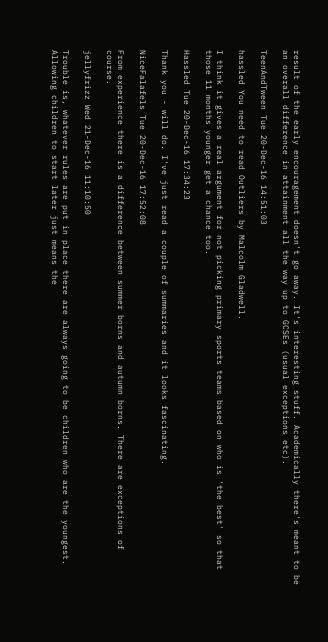result of the early encouragement doesn't go away. It's interesting stuff. Academically there's meant to be an overall difference in attainment all the way up to GCSEs (usual exceptions etc).

TeenAndTween Tue 20-Dec-16 14:51:03

hassled You need to read Outliers by Malcolm Gladwell.

I think it gives a real argument for not picking primary sports teams based on who is 'the best' so that those 11 months younger get a chance too.

Hassled Tue 20-Dec-16 17:34:23

Thank you - will do. I've just read a couple of summaries and it looks fascinating.

NiceFalafels Tue 20-Dec-16 17:52:08

From experience there is a difference between summer borns and autumn borns. There are exceptions of course.

jellyfrizz Wed 21-Dec-16 11:10:50

Trouble is, whatever rules are put in place there are always going to be children who are the youngest.
Allowing children to start later just means the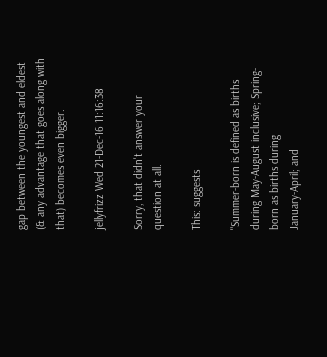gap between the youngest and eldest (& any advantage that goes along with that) becomes even bigger.

jellyfrizz Wed 21-Dec-16 11:16:38

Sorry, that didn't answer your question at all.

This: suggests

"Summer-born is defined as births during May-August inclusive; Spring-born as births during
January-April; and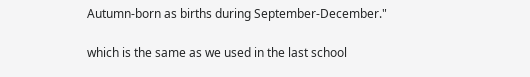Autumn-born as births during September-December."

which is the same as we used in the last school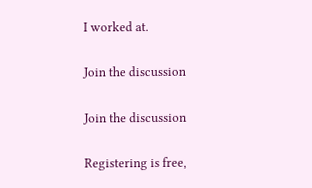I worked at.

Join the discussion

Join the discussion

Registering is free,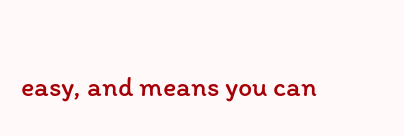easy, and means you can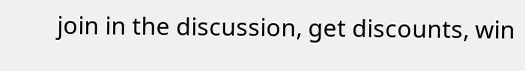join in the discussion, get discounts, win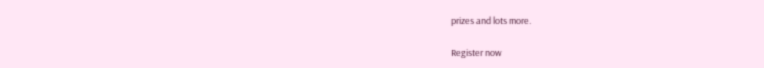prizes and lots more.

Register now